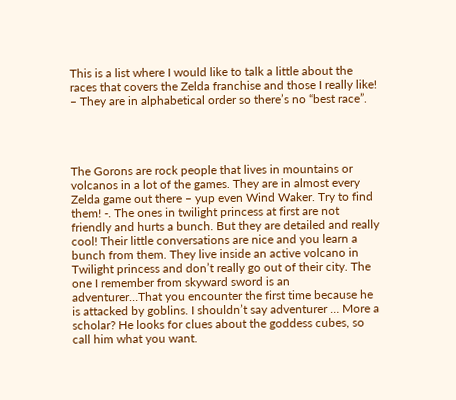This is a list where I would like to talk a little about the races that covers the Zelda franchise and those I really like! – They are in alphabetical order so there’s no “best race”.




The Gorons are rock people that lives in mountains or volcanos in a lot of the games. They are in almost every Zelda game out there – yup even Wind Waker. Try to find them! -. The ones in twilight princess at first are not friendly and hurts a bunch. But they are detailed and really cool! Their little conversations are nice and you learn a bunch from them. They live inside an active volcano in Twilight princess and don’t really go out of their city. The one I remember from skyward sword is an adventurer…That you encounter the first time because he is attacked by goblins. I shouldn’t say adventurer … More a scholar? He looks for clues about the goddess cubes, so call him what you want.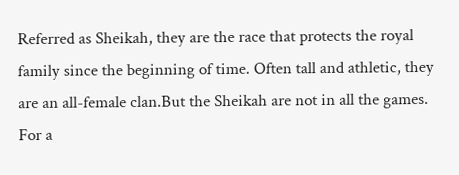Referred as Sheikah, they are the race that protects the royal family since the beginning of time. Often tall and athletic, they are an all-female clan.But the Sheikah are not in all the games.  For a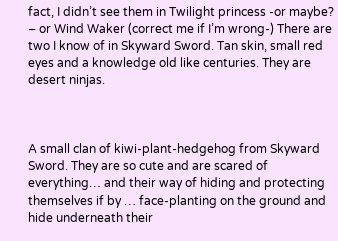fact, I didn’t see them in Twilight princess -or maybe? – or Wind Waker (correct me if I’m wrong-) There are two I know of in Skyward Sword. Tan skin, small red eyes and a knowledge old like centuries. They are desert ninjas.



A small clan of kiwi-plant-hedgehog from Skyward Sword. They are so cute and are scared of everything… and their way of hiding and protecting themselves if by … face-planting on the ground and hide underneath their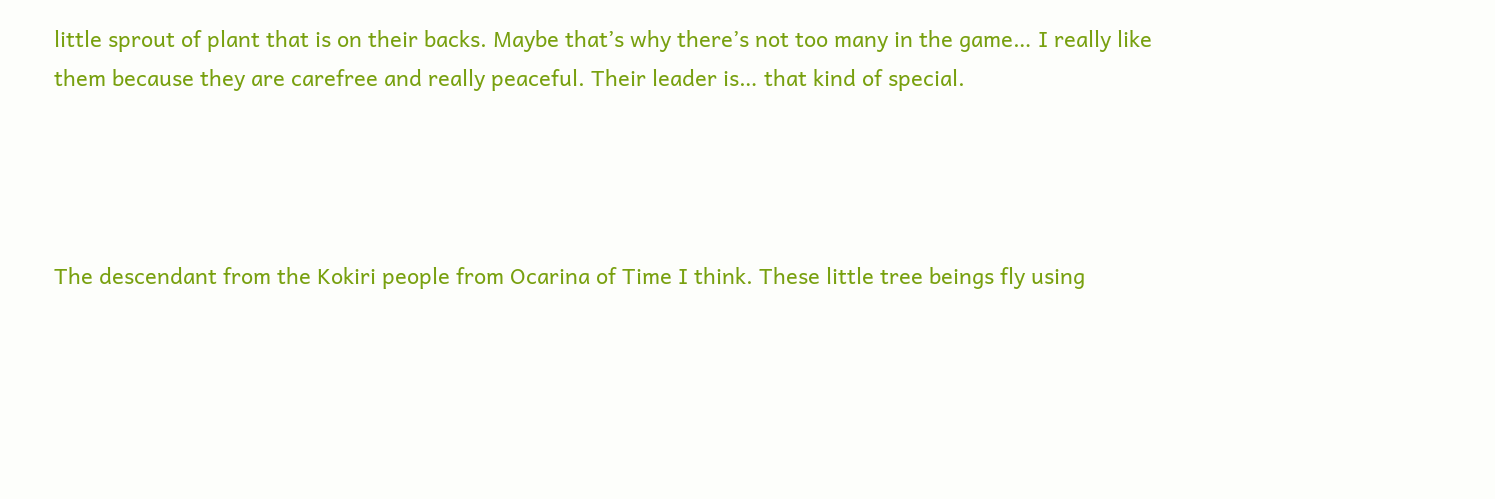little sprout of plant that is on their backs. Maybe that’s why there’s not too many in the game… I really like them because they are carefree and really peaceful. Their leader is… that kind of special.




The descendant from the Kokiri people from Ocarina of Time I think. These little tree beings fly using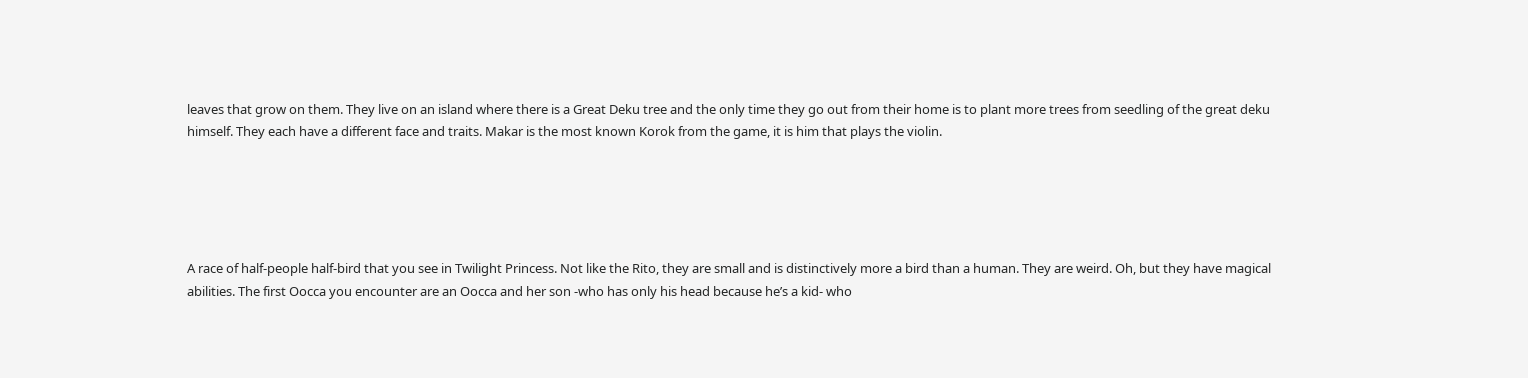leaves that grow on them. They live on an island where there is a Great Deku tree and the only time they go out from their home is to plant more trees from seedling of the great deku himself. They each have a different face and traits. Makar is the most known Korok from the game, it is him that plays the violin.





A race of half-people half-bird that you see in Twilight Princess. Not like the Rito, they are small and is distinctively more a bird than a human. They are weird. Oh, but they have magical abilities. The first Oocca you encounter are an Oocca and her son -who has only his head because he’s a kid- who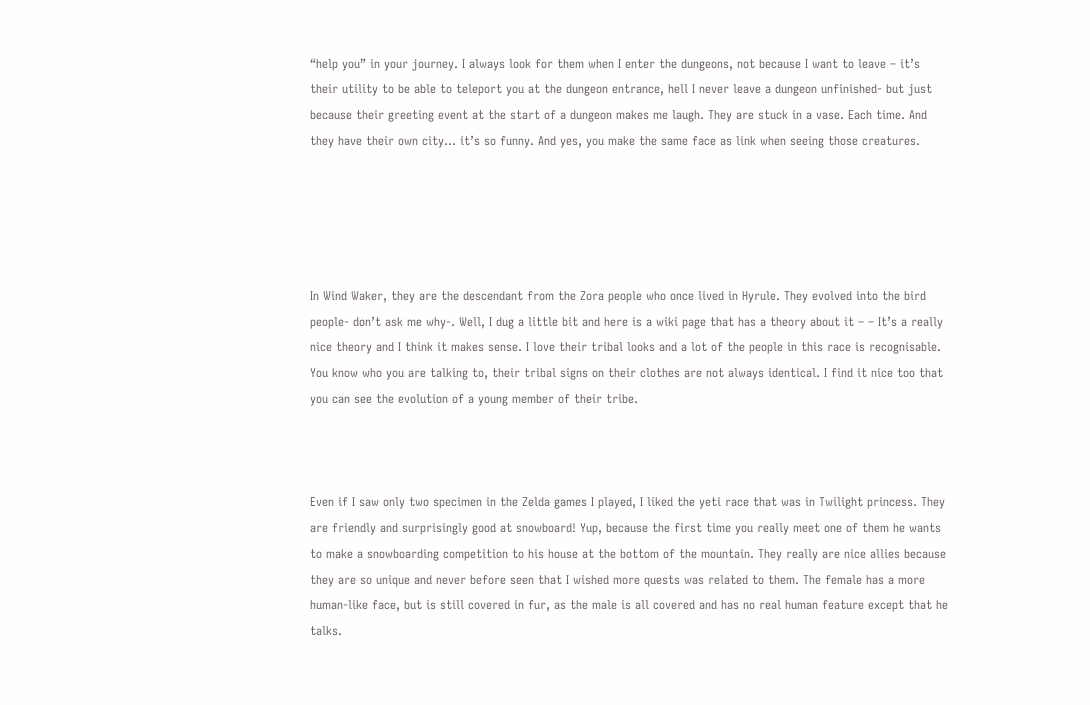“help you” in your journey. I always look for them when I enter the dungeons, not because I want to leave – it’s their utility to be able to teleport you at the dungeon entrance, hell I never leave a dungeon unfinished- but just because their greeting event at the start of a dungeon makes me laugh. They are stuck in a vase. Each time. And they have their own city… it’s so funny. And yes, you make the same face as link when seeing those creatures.





In Wind Waker, they are the descendant from the Zora people who once lived in Hyrule. They evolved into the bird people- don’t ask me why-. Well, I dug a little bit and here is a wiki page that has a theory about it – – It’s a really nice theory and I think it makes sense. I love their tribal looks and a lot of the people in this race is recognisable. You know who you are talking to, their tribal signs on their clothes are not always identical. I find it nice too that you can see the evolution of a young member of their tribe.



Even if I saw only two specimen in the Zelda games I played, I liked the yeti race that was in Twilight princess. They are friendly and surprisingly good at snowboard! Yup, because the first time you really meet one of them he wants to make a snowboarding competition to his house at the bottom of the mountain. They really are nice allies because they are so unique and never before seen that I wished more quests was related to them. The female has a more human-like face, but is still covered in fur, as the male is all covered and has no real human feature except that he talks.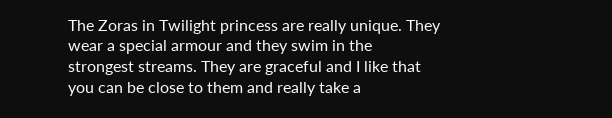The Zoras in Twilight princess are really unique. They wear a special armour and they swim in the strongest streams. They are graceful and I like that you can be close to them and really take a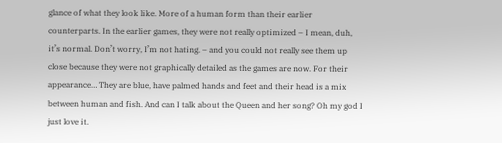glance of what they look like. More of a human form than their earlier counterparts. In the earlier games, they were not really optimized – I mean, duh, it’s normal. Don’t worry, I’m not hating. – and you could not really see them up close because they were not graphically detailed as the games are now. For their appearance… They are blue, have palmed hands and feet and their head is a mix between human and fish. And can I talk about the Queen and her song? Oh my god I just love it.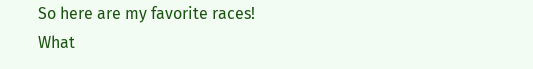So here are my favorite races! What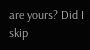are yours? Did I skip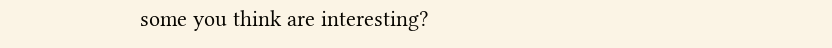some you think are interesting?